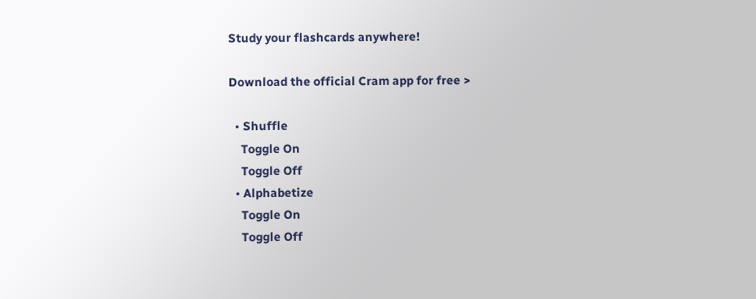Study your flashcards anywhere!

Download the official Cram app for free >

  • Shuffle
    Toggle On
    Toggle Off
  • Alphabetize
    Toggle On
    Toggle Off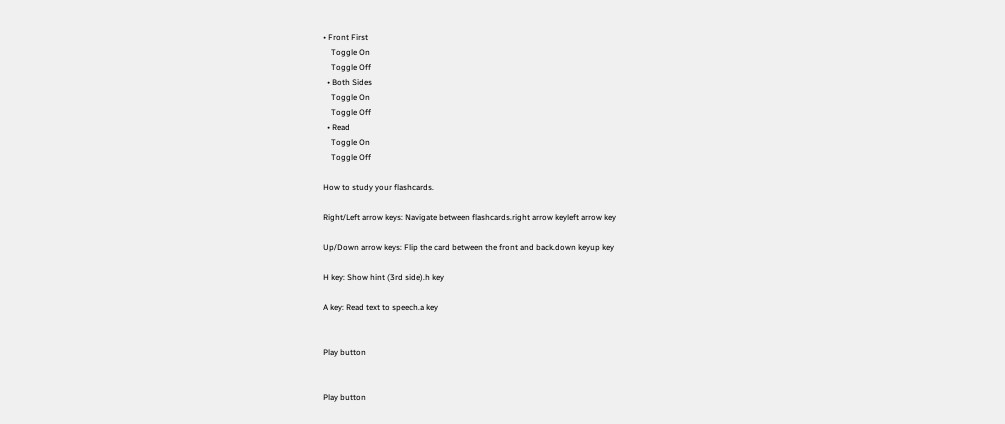• Front First
    Toggle On
    Toggle Off
  • Both Sides
    Toggle On
    Toggle Off
  • Read
    Toggle On
    Toggle Off

How to study your flashcards.

Right/Left arrow keys: Navigate between flashcards.right arrow keyleft arrow key

Up/Down arrow keys: Flip the card between the front and back.down keyup key

H key: Show hint (3rd side).h key

A key: Read text to speech.a key


Play button


Play button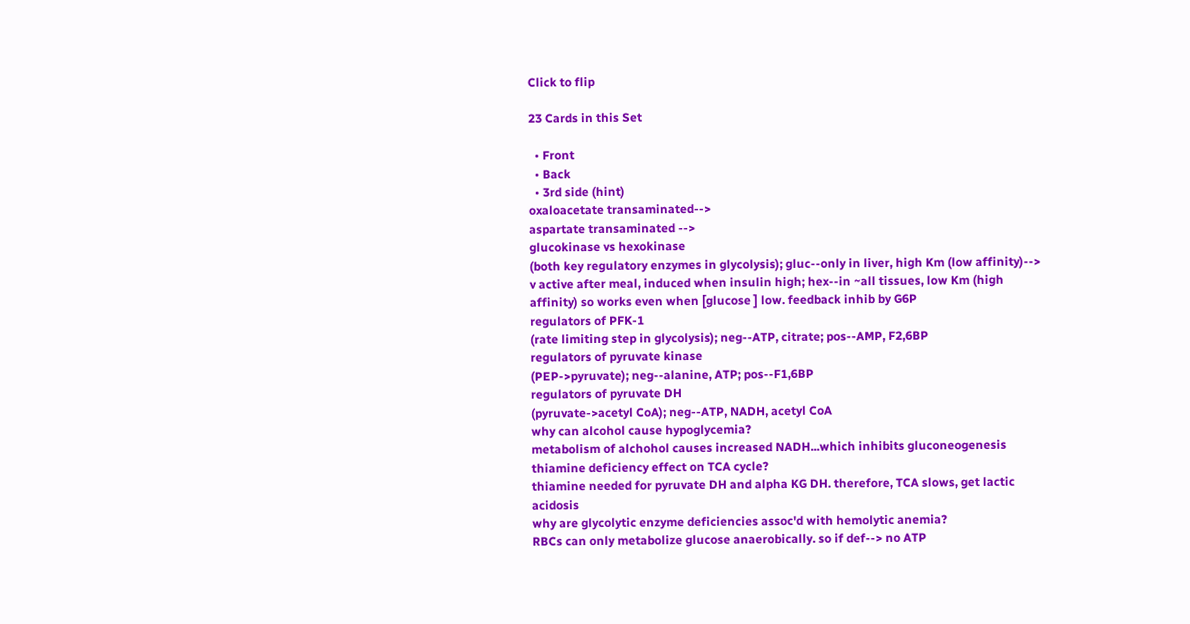Click to flip

23 Cards in this Set

  • Front
  • Back
  • 3rd side (hint)
oxaloacetate transaminated-->
aspartate transaminated -->
glucokinase vs hexokinase
(both key regulatory enzymes in glycolysis); gluc--only in liver, high Km (low affinity)--> v active after meal, induced when insulin high; hex--in ~all tissues, low Km (high affinity) so works even when [glucose ] low. feedback inhib by G6P
regulators of PFK-1
(rate limiting step in glycolysis); neg--ATP, citrate; pos--AMP, F2,6BP
regulators of pyruvate kinase
(PEP->pyruvate); neg--alanine, ATP; pos--F1,6BP
regulators of pyruvate DH
(pyruvate->acetyl CoA); neg--ATP, NADH, acetyl CoA
why can alcohol cause hypoglycemia?
metabolism of alchohol causes increased NADH...which inhibits gluconeogenesis
thiamine deficiency effect on TCA cycle?
thiamine needed for pyruvate DH and alpha KG DH. therefore, TCA slows, get lactic acidosis
why are glycolytic enzyme deficiencies assoc'd with hemolytic anemia?
RBCs can only metabolize glucose anaerobically. so if def--> no ATP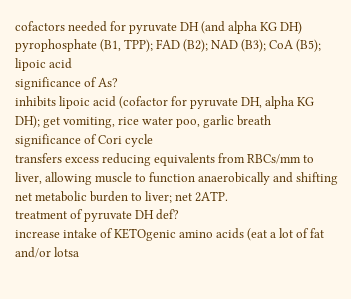cofactors needed for pyruvate DH (and alpha KG DH)
pyrophosphate (B1, TPP); FAD (B2); NAD (B3); CoA (B5); lipoic acid
significance of As?
inhibits lipoic acid (cofactor for pyruvate DH, alpha KG DH); get vomiting, rice water poo, garlic breath
significance of Cori cycle
transfers excess reducing equivalents from RBCs/mm to liver, allowing muscle to function anaerobically and shifting net metabolic burden to liver; net 2ATP.
treatment of pyruvate DH def?
increase intake of KETOgenic amino acids (eat a lot of fat and/or lotsa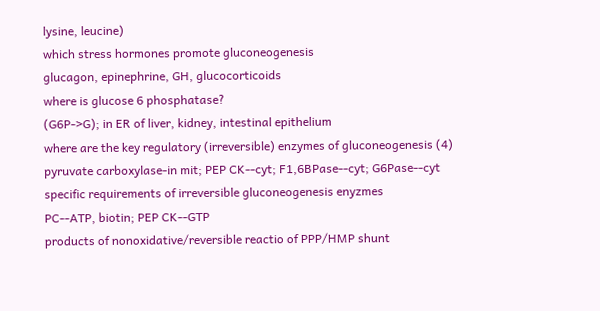lysine, leucine)
which stress hormones promote gluconeogenesis
glucagon, epinephrine, GH, glucocorticoids
where is glucose 6 phosphatase?
(G6P->G); in ER of liver, kidney, intestinal epithelium
where are the key regulatory (irreversible) enzymes of gluconeogenesis (4)
pyruvate carboxylase-in mit; PEP CK--cyt; F1,6BPase--cyt; G6Pase--cyt
specific requirements of irreversible gluconeogenesis enyzmes
PC--ATP, biotin; PEP CK--GTP
products of nonoxidative/reversible reactio of PPP/HMP shunt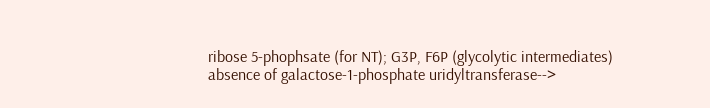ribose 5-phophsate (for NT); G3P, F6P (glycolytic intermediates)
absence of galactose-1-phosphate uridyltransferase-->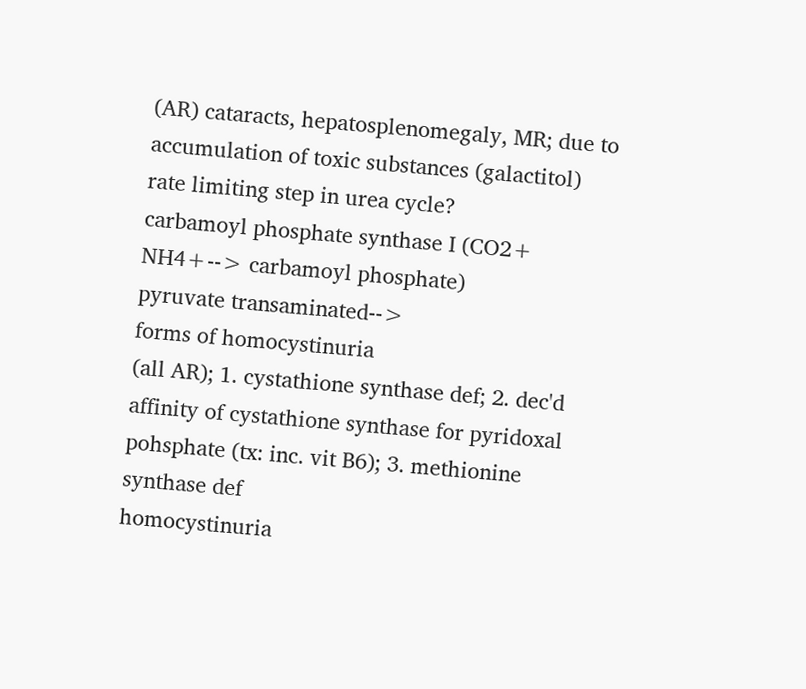(AR) cataracts, hepatosplenomegaly, MR; due to accumulation of toxic substances (galactitol)
rate limiting step in urea cycle?
carbamoyl phosphate synthase I (CO2+ NH4+--> carbamoyl phosphate)
pyruvate transaminated-->
forms of homocystinuria
(all AR); 1. cystathione synthase def; 2. dec'd affinity of cystathione synthase for pyridoxal pohsphate (tx: inc. vit B6); 3. methionine synthase def
homocystinuria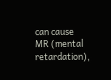can cause
MR (mental retardation),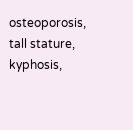osteoporosis, tall stature, kyphosis,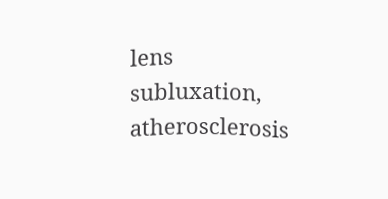lens subluxation, atherosclerosis